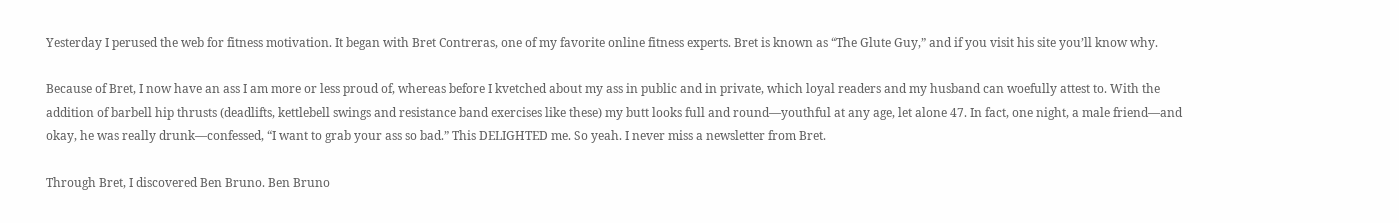Yesterday I perused the web for fitness motivation. It began with Bret Contreras, one of my favorite online fitness experts. Bret is known as “The Glute Guy,” and if you visit his site you’ll know why.

Because of Bret, I now have an ass I am more or less proud of, whereas before I kvetched about my ass in public and in private, which loyal readers and my husband can woefully attest to. With the addition of barbell hip thrusts (deadlifts, kettlebell swings and resistance band exercises like these) my butt looks full and round—youthful at any age, let alone 47. In fact, one night, a male friend—and okay, he was really drunk—confessed, “I want to grab your ass so bad.” This DELIGHTED me. So yeah. I never miss a newsletter from Bret.

Through Bret, I discovered Ben Bruno. Ben Bruno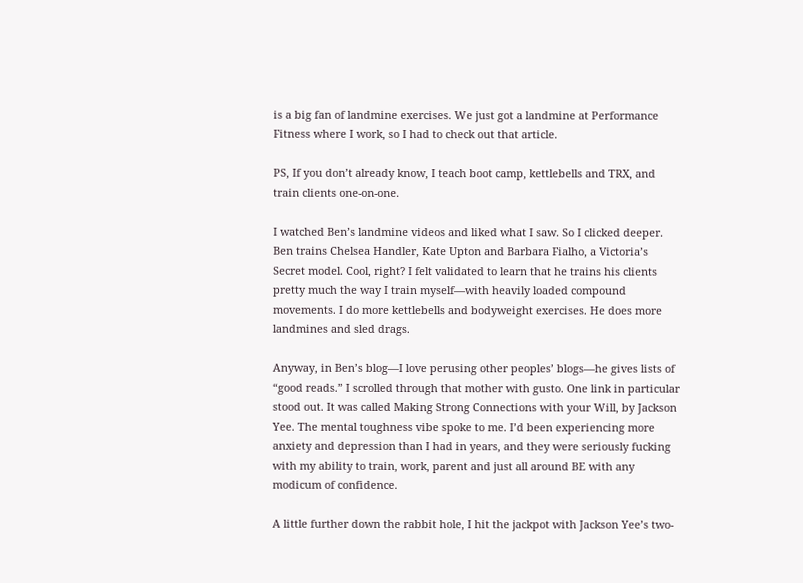is a big fan of landmine exercises. We just got a landmine at Performance Fitness where I work, so I had to check out that article.

PS, If you don’t already know, I teach boot camp, kettlebells and TRX, and train clients one-on-one.

I watched Ben’s landmine videos and liked what I saw. So I clicked deeper. Ben trains Chelsea Handler, Kate Upton and Barbara Fialho, a Victoria’s Secret model. Cool, right? I felt validated to learn that he trains his clients pretty much the way I train myself—with heavily loaded compound movements. I do more kettlebells and bodyweight exercises. He does more landmines and sled drags.

Anyway, in Ben’s blog—I love perusing other peoples’ blogs—he gives lists of “good reads.” I scrolled through that mother with gusto. One link in particular stood out. It was called Making Strong Connections with your Will, by Jackson Yee. The mental toughness vibe spoke to me. I’d been experiencing more anxiety and depression than I had in years, and they were seriously fucking with my ability to train, work, parent and just all around BE with any modicum of confidence.

A little further down the rabbit hole, I hit the jackpot with Jackson Yee’s two-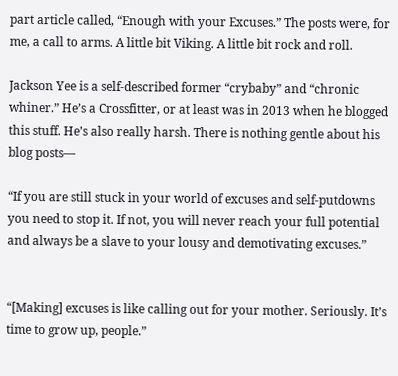part article called, “Enough with your Excuses.” The posts were, for me, a call to arms. A little bit Viking. A little bit rock and roll.

Jackson Yee is a self-described former “crybaby” and “chronic whiner.” He’s a Crossfitter, or at least was in 2013 when he blogged this stuff. He’s also really harsh. There is nothing gentle about his blog posts—

“If you are still stuck in your world of excuses and self-putdowns you need to stop it. If not, you will never reach your full potential and always be a slave to your lousy and demotivating excuses.”


“[Making] excuses is like calling out for your mother. Seriously. It’s time to grow up, people.”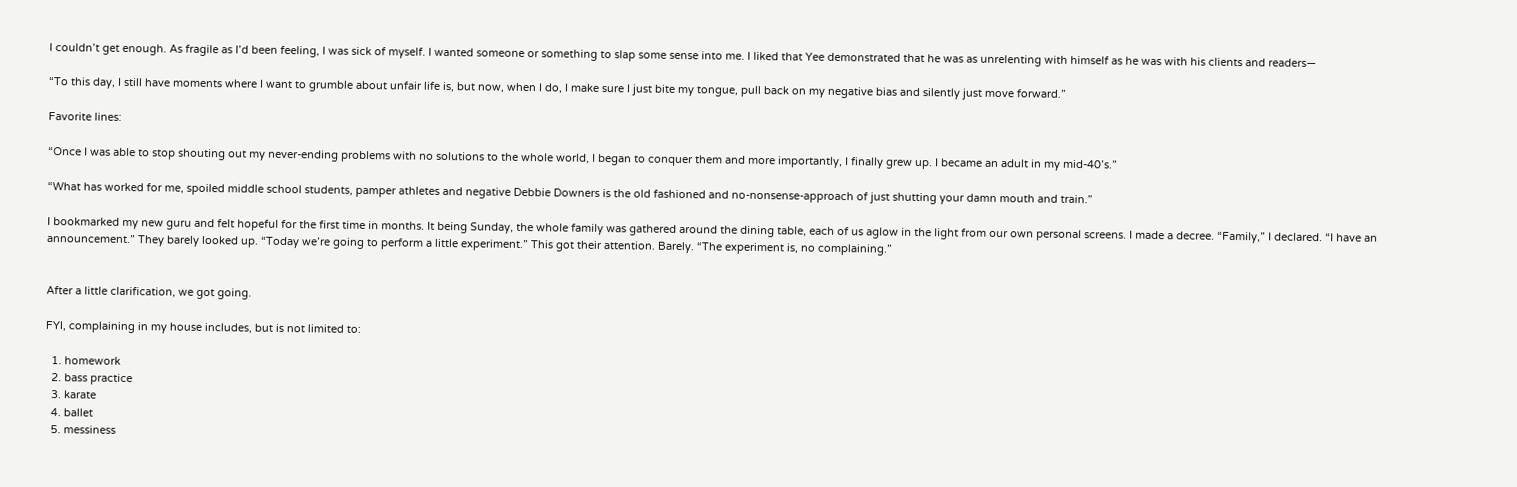I couldn’t get enough. As fragile as I’d been feeling, I was sick of myself. I wanted someone or something to slap some sense into me. I liked that Yee demonstrated that he was as unrelenting with himself as he was with his clients and readers—

“To this day, I still have moments where I want to grumble about unfair life is, but now, when I do, I make sure I just bite my tongue, pull back on my negative bias and silently just move forward.”

Favorite lines:

“Once I was able to stop shouting out my never-ending problems with no solutions to the whole world, I began to conquer them and more importantly, I finally grew up. I became an adult in my mid-40’s.”

“What has worked for me, spoiled middle school students, pamper athletes and negative Debbie Downers is the old fashioned and no-nonsense-approach of just shutting your damn mouth and train.”

I bookmarked my new guru and felt hopeful for the first time in months. It being Sunday, the whole family was gathered around the dining table, each of us aglow in the light from our own personal screens. I made a decree. “Family,” I declared. “I have an announcement.” They barely looked up. “Today we’re going to perform a little experiment.” This got their attention. Barely. “The experiment is, no complaining.”


After a little clarification, we got going.

FYI, complaining in my house includes, but is not limited to:

  1. homework
  2. bass practice
  3. karate
  4. ballet
  5. messiness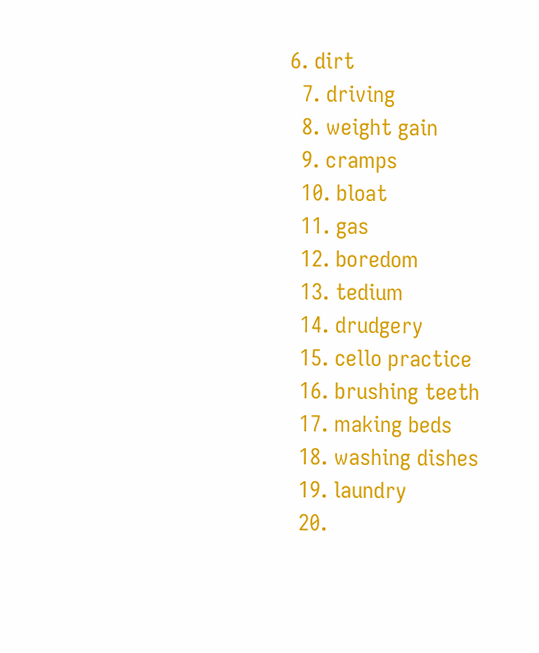6. dirt
  7. driving
  8. weight gain
  9. cramps
  10. bloat
  11. gas
  12. boredom
  13. tedium
  14. drudgery
  15. cello practice
  16. brushing teeth
  17. making beds
  18. washing dishes
  19. laundry
  20.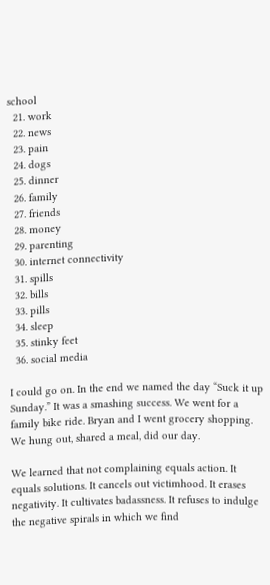school
  21. work
  22. news
  23. pain
  24. dogs
  25. dinner
  26. family
  27. friends
  28. money
  29. parenting
  30. internet connectivity
  31. spills
  32. bills
  33. pills
  34. sleep
  35. stinky feet
  36. social media

I could go on. In the end we named the day “Suck it up Sunday.” It was a smashing success. We went for a family bike ride. Bryan and I went grocery shopping. We hung out, shared a meal, did our day.

We learned that not complaining equals action. It equals solutions. It cancels out victimhood. It erases negativity. It cultivates badassness. It refuses to indulge the negative spirals in which we find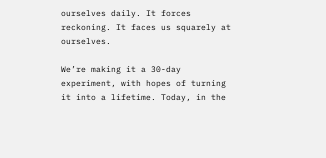ourselves daily. It forces reckoning. It faces us squarely at ourselves.

We’re making it a 30-day experiment, with hopes of turning it into a lifetime. Today, in the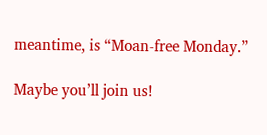meantime, is “Moan-free Monday.”

Maybe you’ll join us!